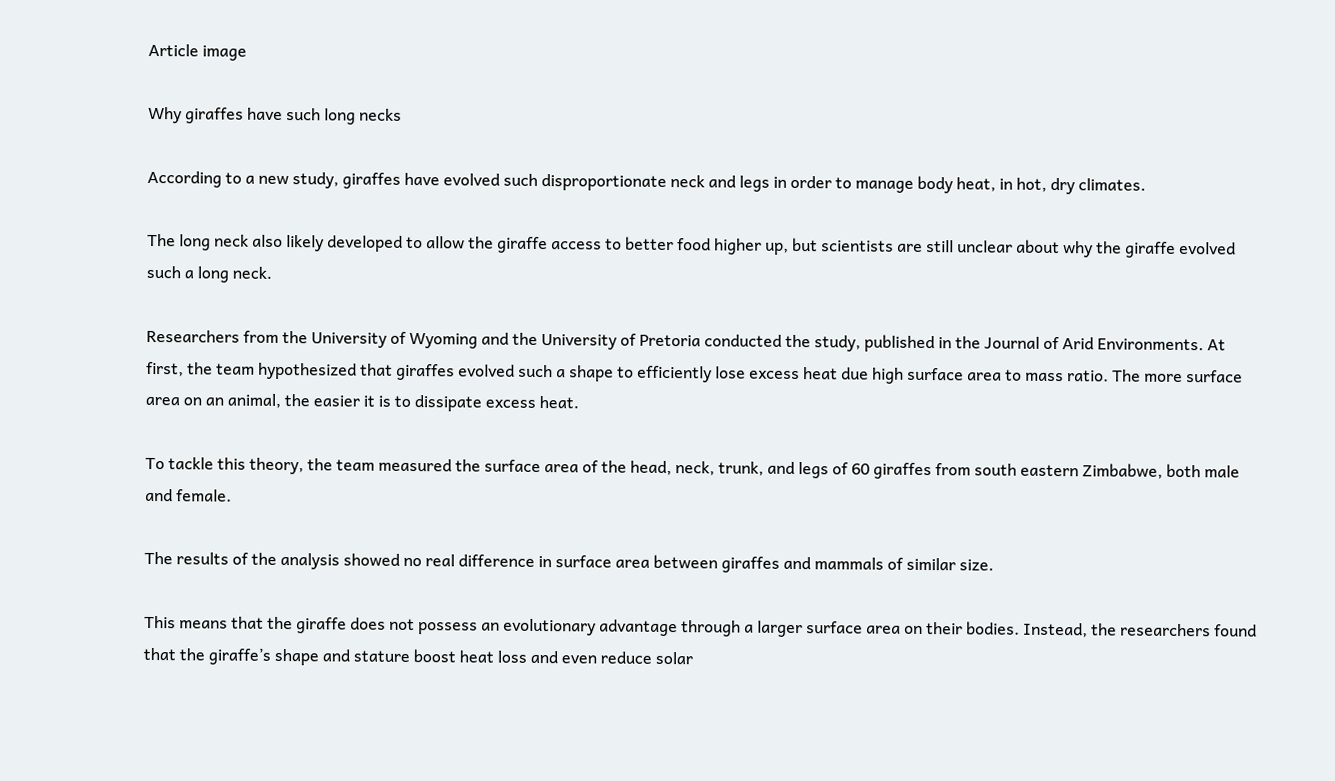Article image

Why giraffes have such long necks

According to a new study, giraffes have evolved such disproportionate neck and legs in order to manage body heat, in hot, dry climates.

The long neck also likely developed to allow the giraffe access to better food higher up, but scientists are still unclear about why the giraffe evolved such a long neck.

Researchers from the University of Wyoming and the University of Pretoria conducted the study, published in the Journal of Arid Environments. At first, the team hypothesized that giraffes evolved such a shape to efficiently lose excess heat due high surface area to mass ratio. The more surface area on an animal, the easier it is to dissipate excess heat.

To tackle this theory, the team measured the surface area of the head, neck, trunk, and legs of 60 giraffes from south eastern Zimbabwe, both male and female.

The results of the analysis showed no real difference in surface area between giraffes and mammals of similar size.

This means that the giraffe does not possess an evolutionary advantage through a larger surface area on their bodies. Instead, the researchers found that the giraffe’s shape and stature boost heat loss and even reduce solar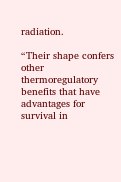radiation.

“Their shape confers other thermoregulatory benefits that have advantages for survival in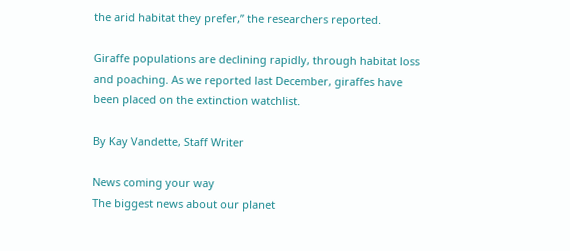the arid habitat they prefer,” the researchers reported.

Giraffe populations are declining rapidly, through habitat loss and poaching. As we reported last December, giraffes have been placed on the extinction watchlist.

By Kay Vandette, Staff Writer

News coming your way
The biggest news about our planet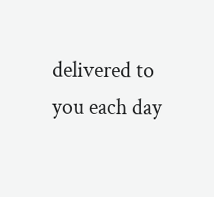delivered to you each day